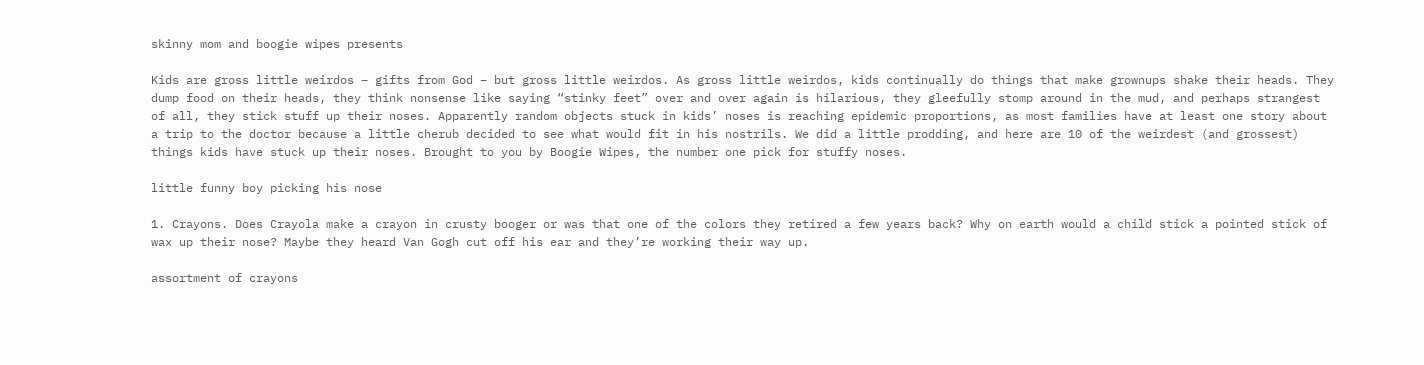skinny mom and boogie wipes presents

Kids are gross little weirdos – gifts from God – but gross little weirdos. As gross little weirdos, kids continually do things that make grownups shake their heads. They dump food on their heads, they think nonsense like saying “stinky feet” over and over again is hilarious, they gleefully stomp around in the mud, and perhaps strangest of all, they stick stuff up their noses. Apparently random objects stuck in kids’ noses is reaching epidemic proportions, as most families have at least one story about a trip to the doctor because a little cherub decided to see what would fit in his nostrils. We did a little prodding, and here are 10 of the weirdest (and grossest) things kids have stuck up their noses. Brought to you by Boogie Wipes, the number one pick for stuffy noses.

little funny boy picking his nose

1. Crayons. Does Crayola make a crayon in crusty booger or was that one of the colors they retired a few years back? Why on earth would a child stick a pointed stick of wax up their nose? Maybe they heard Van Gogh cut off his ear and they’re working their way up.

assortment of crayons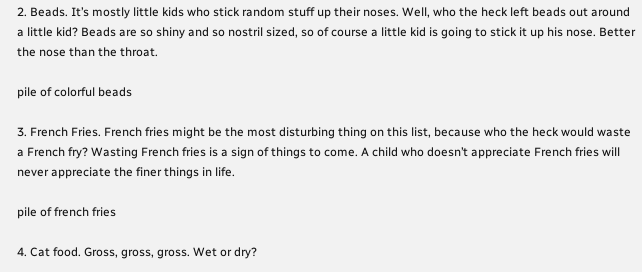2. Beads. It’s mostly little kids who stick random stuff up their noses. Well, who the heck left beads out around a little kid? Beads are so shiny and so nostril sized, so of course a little kid is going to stick it up his nose. Better the nose than the throat.

pile of colorful beads

3. French Fries. French fries might be the most disturbing thing on this list, because who the heck would waste a French fry? Wasting French fries is a sign of things to come. A child who doesn’t appreciate French fries will never appreciate the finer things in life.

pile of french fries

4. Cat food. Gross, gross, gross. Wet or dry?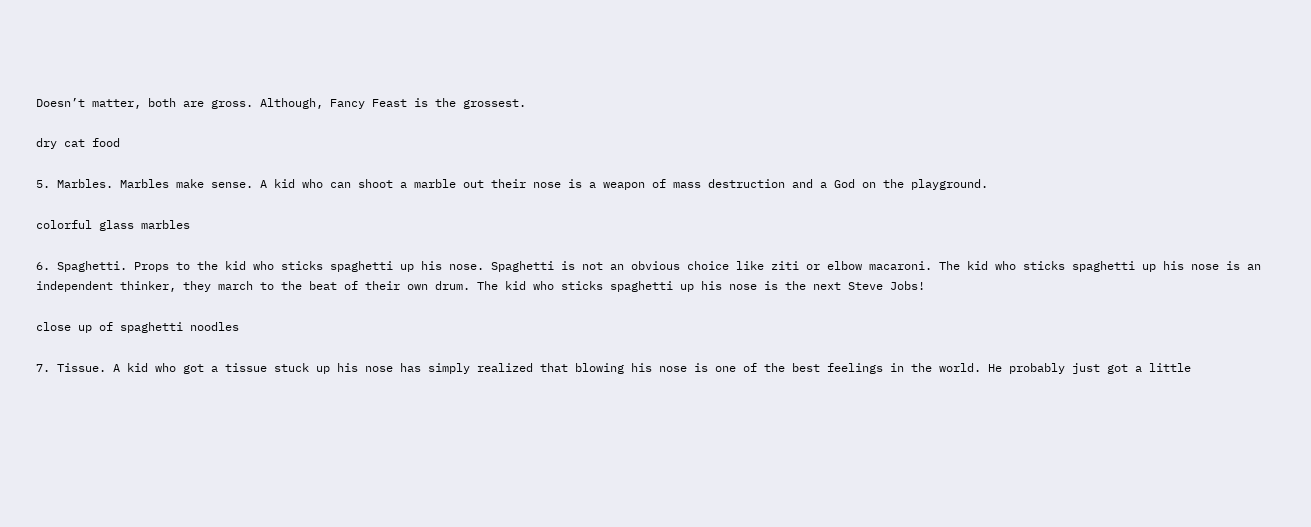Doesn’t matter, both are gross. Although, Fancy Feast is the grossest.

dry cat food

5. Marbles. Marbles make sense. A kid who can shoot a marble out their nose is a weapon of mass destruction and a God on the playground.

colorful glass marbles

6. Spaghetti. Props to the kid who sticks spaghetti up his nose. Spaghetti is not an obvious choice like ziti or elbow macaroni. The kid who sticks spaghetti up his nose is an independent thinker, they march to the beat of their own drum. The kid who sticks spaghetti up his nose is the next Steve Jobs!

close up of spaghetti noodles

7. Tissue. A kid who got a tissue stuck up his nose has simply realized that blowing his nose is one of the best feelings in the world. He probably just got a little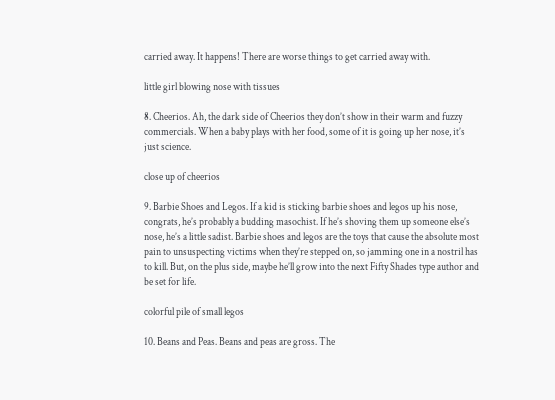carried away. It happens! There are worse things to get carried away with.

little girl blowing nose with tissues

8. Cheerios. Ah, the dark side of Cheerios they don’t show in their warm and fuzzy commercials. When a baby plays with her food, some of it is going up her nose, it’s just science.

close up of cheerios

9. Barbie Shoes and Legos. If a kid is sticking barbie shoes and legos up his nose, congrats, he’s probably a budding masochist. If he’s shoving them up someone else’s nose, he’s a little sadist. Barbie shoes and legos are the toys that cause the absolute most pain to unsuspecting victims when they’re stepped on, so jamming one in a nostril has to kill. But, on the plus side, maybe he’ll grow into the next Fifty Shades type author and be set for life.

colorful pile of small legos

10. Beans and Peas. Beans and peas are gross. The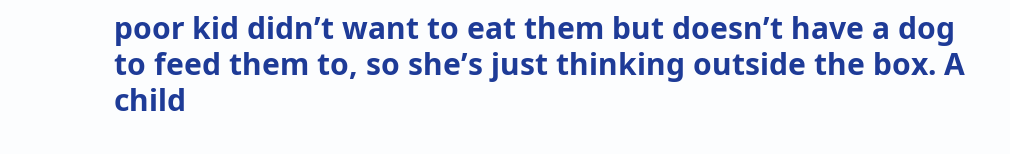poor kid didn’t want to eat them but doesn’t have a dog to feed them to, so she’s just thinking outside the box. A child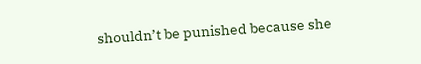shouldn’t be punished because she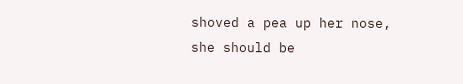shoved a pea up her nose, she should be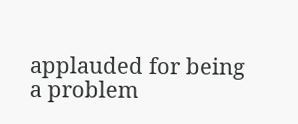applauded for being a problem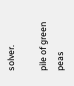solver.

pile of green peas